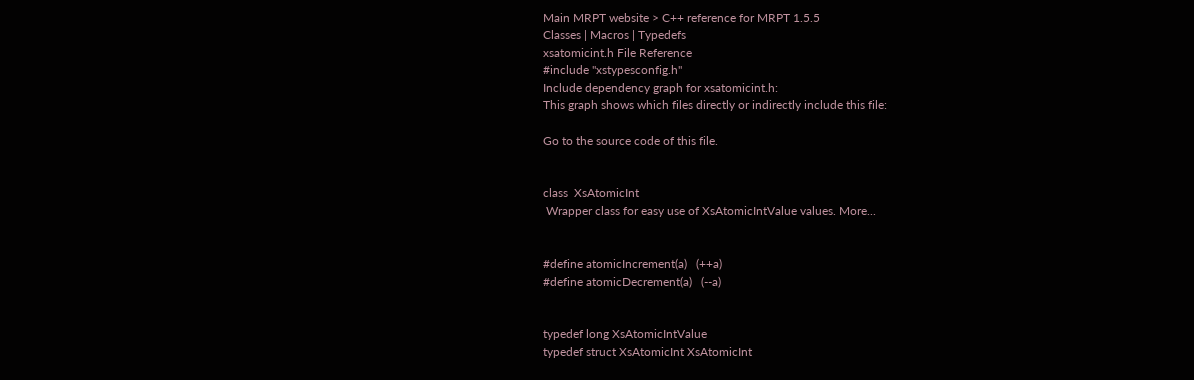Main MRPT website > C++ reference for MRPT 1.5.5
Classes | Macros | Typedefs
xsatomicint.h File Reference
#include "xstypesconfig.h"
Include dependency graph for xsatomicint.h:
This graph shows which files directly or indirectly include this file:

Go to the source code of this file.


class  XsAtomicInt
 Wrapper class for easy use of XsAtomicIntValue values. More...


#define atomicIncrement(a)   (++a)
#define atomicDecrement(a)   (--a)


typedef long XsAtomicIntValue
typedef struct XsAtomicInt XsAtomicInt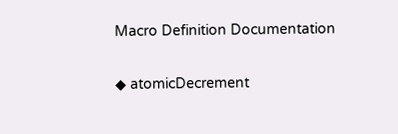Macro Definition Documentation

◆ atomicDecrement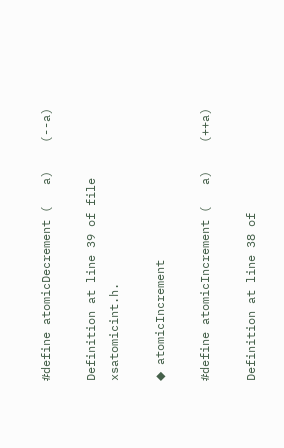#define atomicDecrement (   a)    (--a)

Definition at line 39 of file xsatomicint.h.

◆ atomicIncrement

#define atomicIncrement (   a)    (++a)

Definition at line 38 of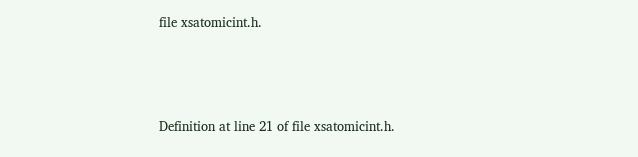file xsatomicint.h.



Definition at line 21 of file xsatomicint.h.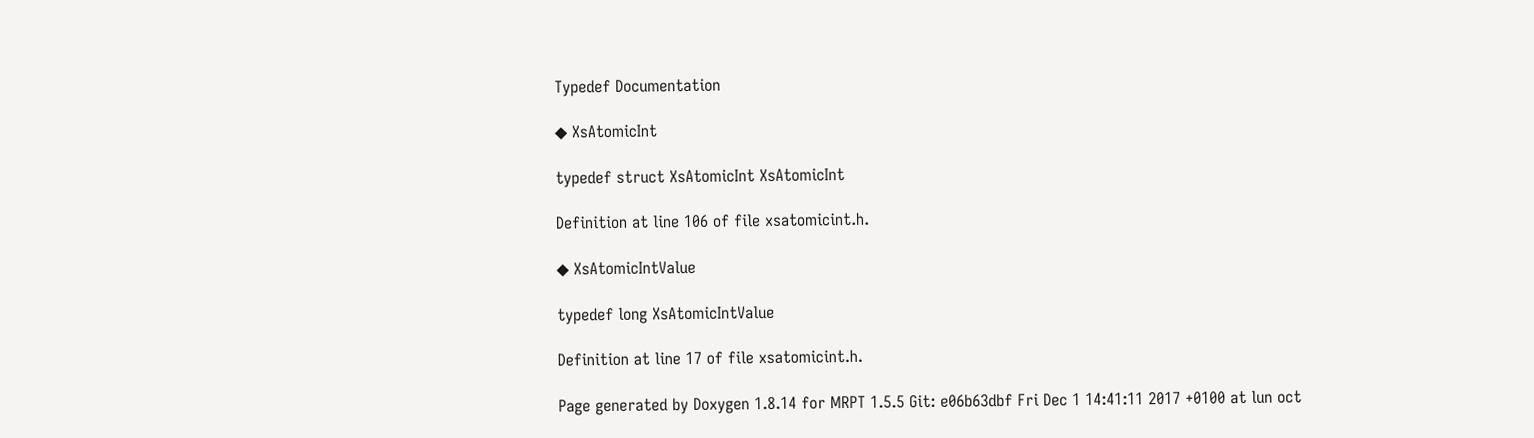Typedef Documentation

◆ XsAtomicInt

typedef struct XsAtomicInt XsAtomicInt

Definition at line 106 of file xsatomicint.h.

◆ XsAtomicIntValue

typedef long XsAtomicIntValue

Definition at line 17 of file xsatomicint.h.

Page generated by Doxygen 1.8.14 for MRPT 1.5.5 Git: e06b63dbf Fri Dec 1 14:41:11 2017 +0100 at lun oct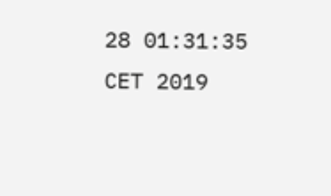28 01:31:35 CET 2019